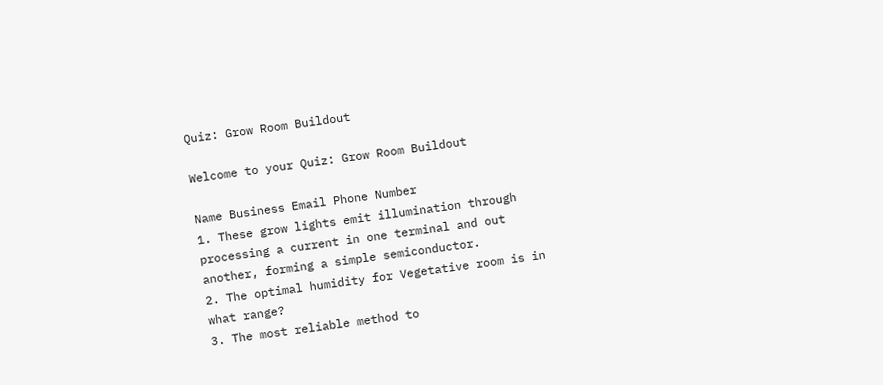Quiz: Grow Room Buildout

Welcome to your Quiz: Grow Room Buildout

Name Business Email Phone Number
1. These grow lights emit illumination through processing a current in one terminal and out another, forming a simple semiconductor.
2. The optimal humidity for Vegetative room is in what range?
3. The most reliable method to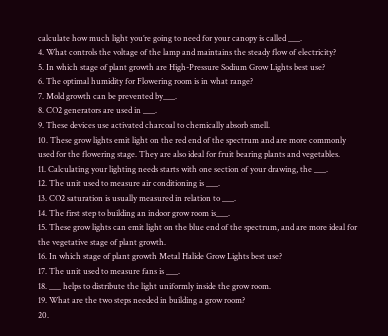calculate how much light you’re going to need for your canopy is called ___.
4. What controls the voltage of the lamp and maintains the steady flow of electricity?
5. In which stage of plant growth are High-Pressure Sodium Grow Lights best use?
6. The optimal humidity for Flowering room is in what range?
7. Mold growth can be prevented by___.
8. CO2 generators are used in ___.
9. These devices use activated charcoal to chemically absorb smell.
10. These grow lights emit light on the red end of the spectrum and are more commonly used for the flowering stage. They are also ideal for fruit bearing plants and vegetables.
11. Calculating your lighting needs starts with one section of your drawing, the ___.
12. The unit used to measure air conditioning is ___.
13. CO2 saturation is usually measured in relation to ___.
14. The first step to building an indoor grow room is___.
15. These grow lights can emit light on the blue end of the spectrum, and are more ideal for the vegetative stage of plant growth.
16. In which stage of plant growth Metal Halide Grow Lights best use?
17. The unit used to measure fans is ___.
18. ___ helps to distribute the light uniformly inside the grow room.
19. What are the two steps needed in building a grow room?
20.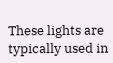These lights are typically used in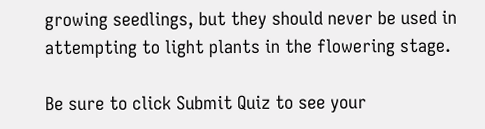growing seedlings, but they should never be used in attempting to light plants in the flowering stage.

Be sure to click Submit Quiz to see your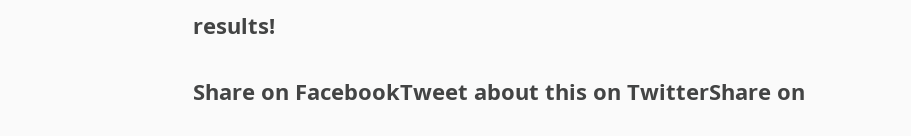results!

Share on FacebookTweet about this on TwitterShare on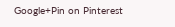Google+Pin on Pinterest